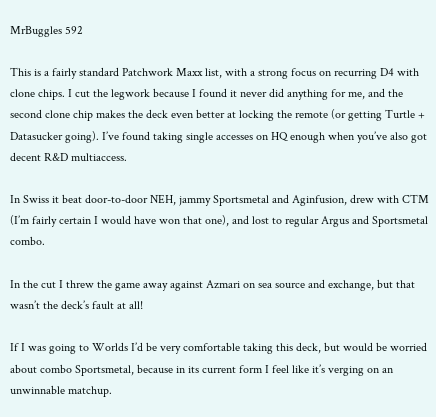MrBuggles 592

This is a fairly standard Patchwork Maxx list, with a strong focus on recurring D4 with clone chips. I cut the legwork because I found it never did anything for me, and the second clone chip makes the deck even better at locking the remote (or getting Turtle + Datasucker going). I’ve found taking single accesses on HQ enough when you’ve also got decent R&D multiaccess.

In Swiss it beat door-to-door NEH, jammy Sportsmetal and Aginfusion, drew with CTM (I’m fairly certain I would have won that one), and lost to regular Argus and Sportsmetal combo.

In the cut I threw the game away against Azmari on sea source and exchange, but that wasn’t the deck’s fault at all!

If I was going to Worlds I’d be very comfortable taking this deck, but would be worried about combo Sportsmetal, because in its current form I feel like it’s verging on an unwinnable matchup.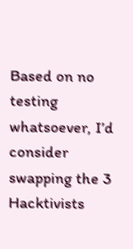Based on no testing whatsoever, I’d consider swapping the 3 Hacktivists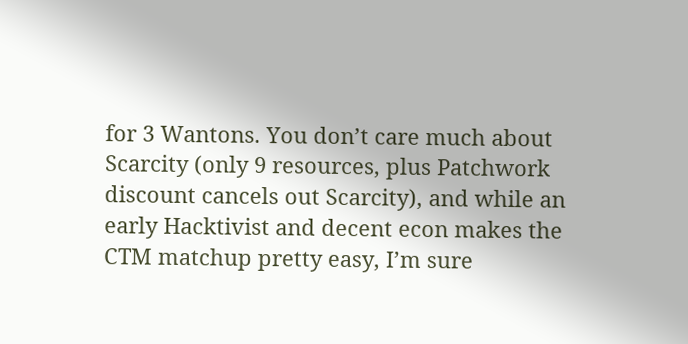for 3 Wantons. You don’t care much about Scarcity (only 9 resources, plus Patchwork discount cancels out Scarcity), and while an early Hacktivist and decent econ makes the CTM matchup pretty easy, I’m sure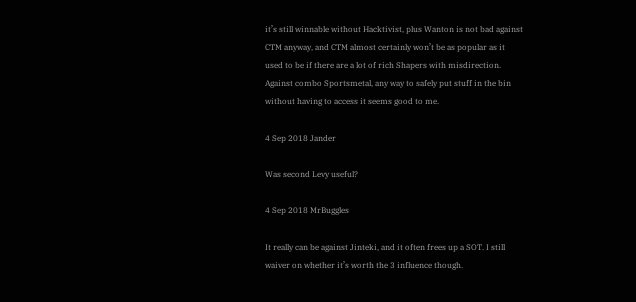it’s still winnable without Hacktivist, plus Wanton is not bad against CTM anyway, and CTM almost certainly won’t be as popular as it used to be if there are a lot of rich Shapers with misdirection. Against combo Sportsmetal, any way to safely put stuff in the bin without having to access it seems good to me.

4 Sep 2018 Jander

Was second Levy useful?

4 Sep 2018 MrBuggles

It really can be against Jinteki, and it often frees up a SOT. I still waiver on whether it’s worth the 3 influence though.